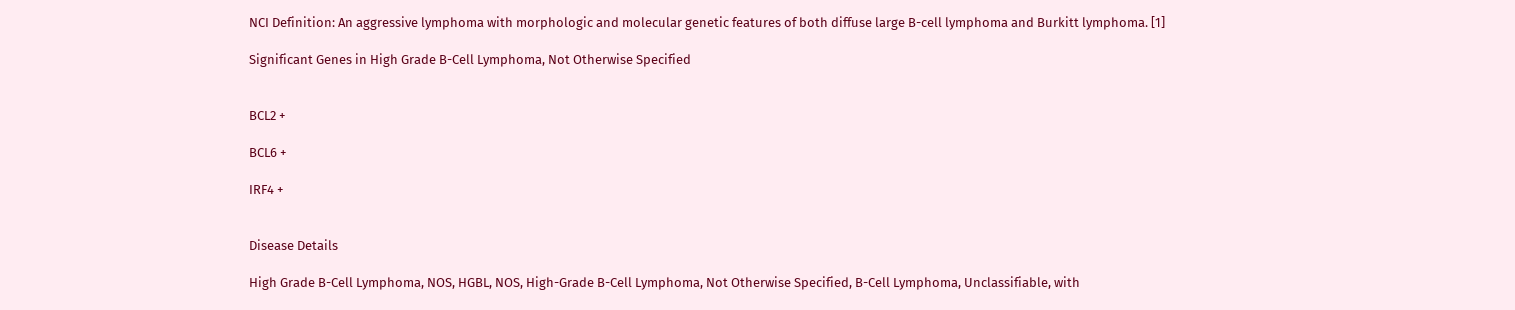NCI Definition: An aggressive lymphoma with morphologic and molecular genetic features of both diffuse large B-cell lymphoma and Burkitt lymphoma. [1]

Significant Genes in High Grade B-Cell Lymphoma, Not Otherwise Specified


BCL2 +

BCL6 +

IRF4 +


Disease Details

High Grade B-Cell Lymphoma, NOS, HGBL, NOS, High-Grade B-Cell Lymphoma, Not Otherwise Specified, B-Cell Lymphoma, Unclassifiable, with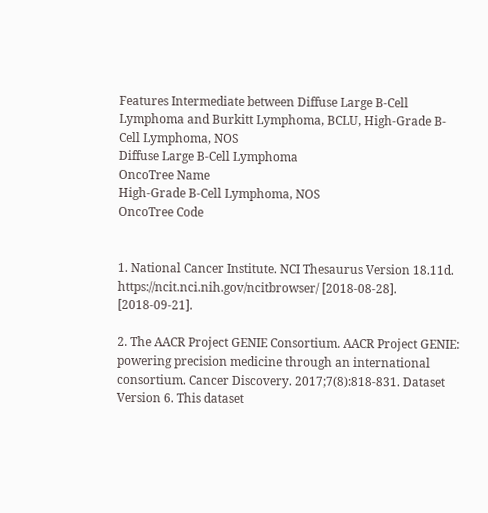Features Intermediate between Diffuse Large B-Cell Lymphoma and Burkitt Lymphoma, BCLU, High-Grade B-Cell Lymphoma, NOS
Diffuse Large B-Cell Lymphoma
OncoTree Name
High-Grade B-Cell Lymphoma, NOS
OncoTree Code


1. National Cancer Institute. NCI Thesaurus Version 18.11d. https://ncit.nci.nih.gov/ncitbrowser/ [2018-08-28]. [2018-09-21].

2. The AACR Project GENIE Consortium. AACR Project GENIE: powering precision medicine through an international consortium. Cancer Discovery. 2017;7(8):818-831. Dataset Version 6. This dataset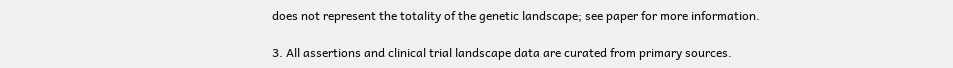does not represent the totality of the genetic landscape; see paper for more information.

3. All assertions and clinical trial landscape data are curated from primary sources.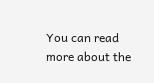You can read more about the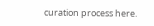curation process here.